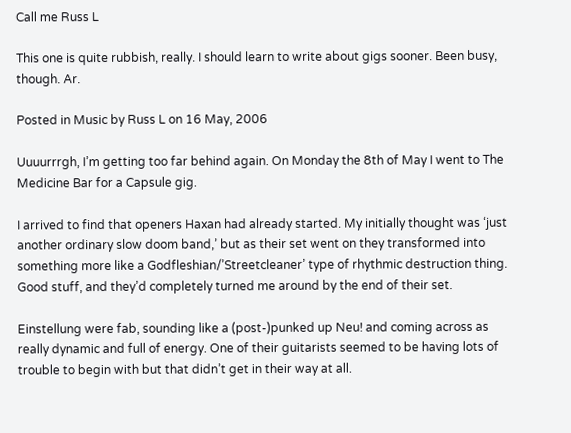Call me Russ L

This one is quite rubbish, really. I should learn to write about gigs sooner. Been busy, though. Ar.

Posted in Music by Russ L on 16 May, 2006

Uuuurrrgh, I’m getting too far behind again. On Monday the 8th of May I went to The Medicine Bar for a Capsule gig.

I arrived to find that openers Haxan had already started. My initially thought was ‘just another ordinary slow doom band,’ but as their set went on they transformed into something more like a Godfleshian/’Streetcleaner’ type of rhythmic destruction thing. Good stuff, and they’d completely turned me around by the end of their set.

Einstellung were fab, sounding like a (post-)punked up Neu! and coming across as really dynamic and full of energy. One of their guitarists seemed to be having lots of trouble to begin with but that didn’t get in their way at all.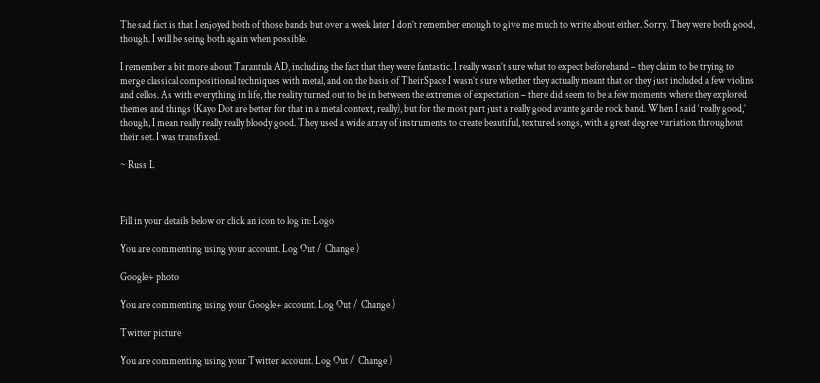The sad fact is that I enjoyed both of those bands but over a week later I don’t remember enough to give me much to write about either. Sorry. They were both good, though. I will be seing both again when possible.

I remember a bit more about Tarantula AD, including the fact that they were fantastic. I really wasn’t sure what to expect beforehand – they claim to be trying to merge classical compositional techniques with metal, and on the basis of TheirSpace I wasn’t sure whether they actually meant that or they just included a few violins and cellos. As with everything in life, the reality turned out to be in between the extremes of expectation – there did seem to be a few moments where they explored themes and things (Kayo Dot are better for that in a metal context, really), but for the most part just a really good avante garde rock band. When I said ‘really good,’ though, I mean really really really bloody good. They used a wide array of instruments to create beautiful, textured songs, with a great degree variation throughout their set. I was transfixed.

~ Russ L



Fill in your details below or click an icon to log in: Logo

You are commenting using your account. Log Out /  Change )

Google+ photo

You are commenting using your Google+ account. Log Out /  Change )

Twitter picture

You are commenting using your Twitter account. Log Out /  Change )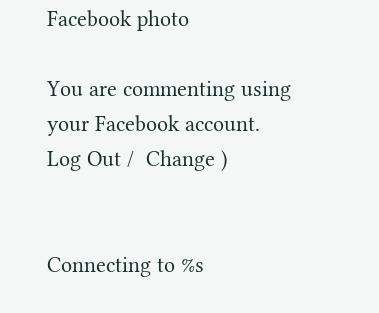Facebook photo

You are commenting using your Facebook account. Log Out /  Change )


Connecting to %s